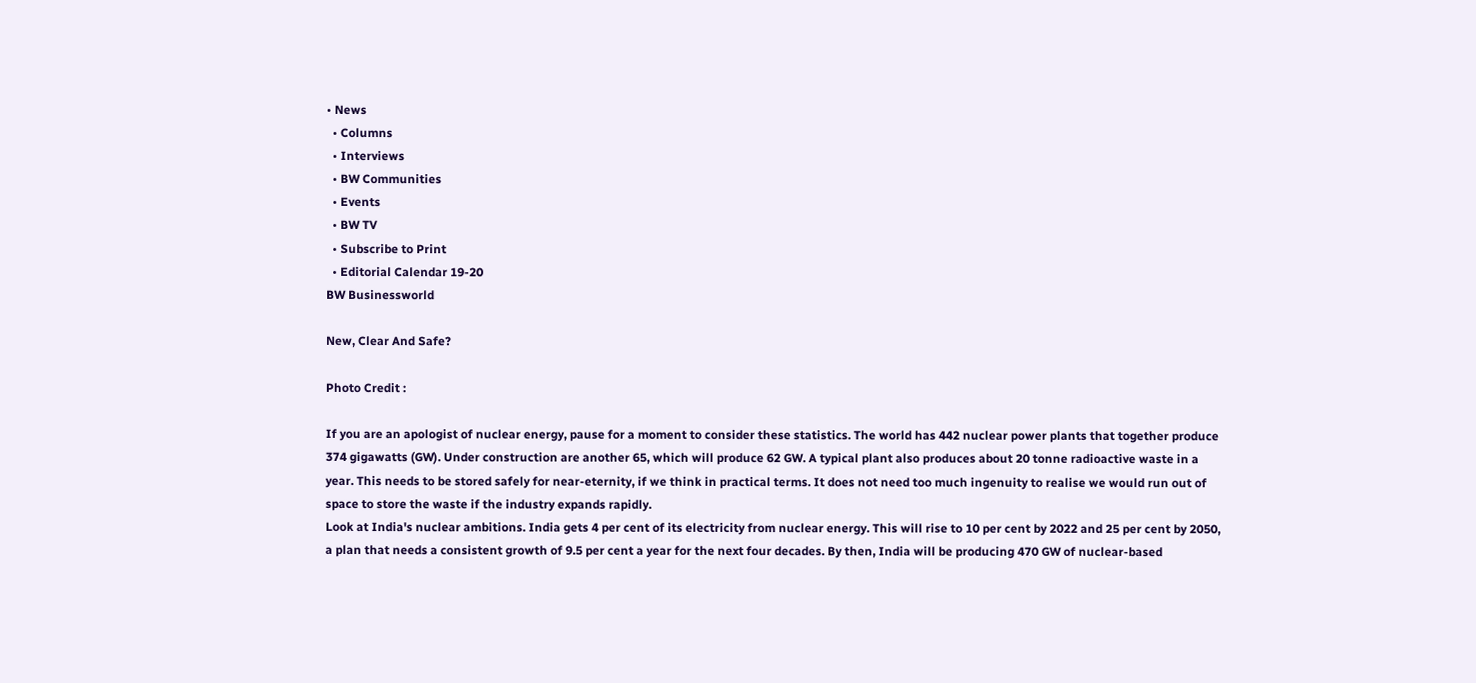• News
  • Columns
  • Interviews
  • BW Communities
  • Events
  • BW TV
  • Subscribe to Print
  • Editorial Calendar 19-20
BW Businessworld

New, Clear And Safe?

Photo Credit :

If you are an apologist of nuclear energy, pause for a moment to consider these statistics. The world has 442 nuclear power plants that together produce 374 gigawatts (GW). Under construction are another 65, which will produce 62 GW. A typical plant also produces about 20 tonne radioactive waste in a year. This needs to be stored safely for near-eternity, if we think in practical terms. It does not need too much ingenuity to realise we would run out of space to store the waste if the industry expands rapidly.
Look at India's nuclear ambitions. India gets 4 per cent of its electricity from nuclear energy. This will rise to 10 per cent by 2022 and 25 per cent by 2050, a plan that needs a consistent growth of 9.5 per cent a year for the next four decades. By then, India will be producing 470 GW of nuclear-based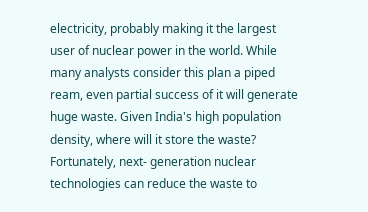electricity, probably making it the largest user of nuclear power in the world. While many analysts consider this plan a piped ream, even partial success of it will generate huge waste. Given India's high population density, where will it store the waste? Fortunately, next- generation nuclear technologies can reduce the waste to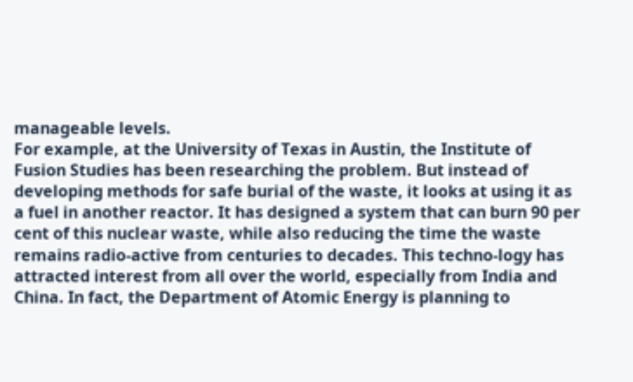manageable levels.
For example, at the University of Texas in Austin, the Institute of Fusion Studies has been researching the problem. But instead of developing methods for safe burial of the waste, it looks at using it as a fuel in another reactor. It has designed a system that can burn 90 per cent of this nuclear waste, while also reducing the time the waste remains radio-active from centuries to decades. This techno-logy has attracted interest from all over the world, especially from India and China. In fact, the Department of Atomic Energy is planning to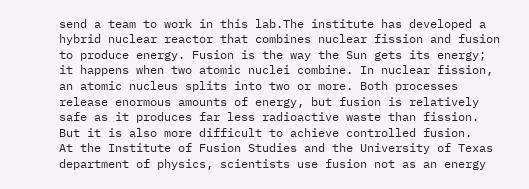send a team to work in this lab.The institute has developed a hybrid nuclear reactor that combines nuclear fission and fusion to produce energy. Fusion is the way the Sun gets its energy; it happens when two atomic nuclei combine. In nuclear fission, an atomic nucleus splits into two or more. Both processes release enormous amounts of energy, but fusion is relatively safe as it produces far less radioactive waste than fission. But it is also more difficult to achieve controlled fusion.
At the Institute of Fusion Studies and the University of Texas department of physics, scientists use fusion not as an energy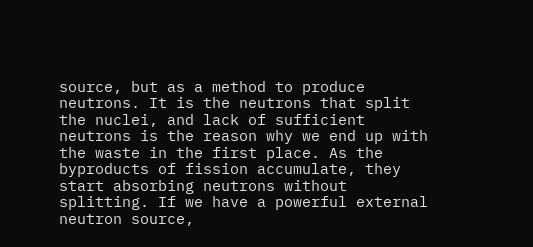source, but as a method to produce neutrons. It is the neutrons that split the nuclei, and lack of sufficient neutrons is the reason why we end up with the waste in the first place. As the byproducts of fission accumulate, they start absorbing neutrons without splitting. If we have a powerful external neutron source,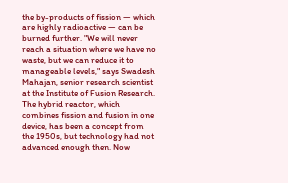the by-products of fission — which are highly radioactive — can be burned further. "We will never reach a situation where we have no waste, but we can reduce it to manageable levels," says Swadesh Mahajan, senior research scientist at the Institute of Fusion Research.
The hybrid reactor, which combines fission and fusion in one device, has been a concept from the 1950s, but technology had not advanced enough then. Now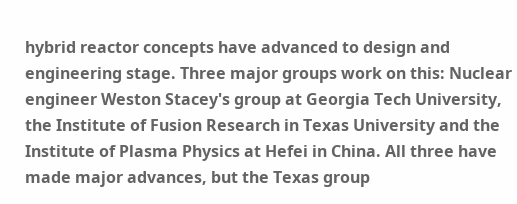hybrid reactor concepts have advanced to design and engineering stage. Three major groups work on this: Nuclear engineer Weston Stacey's group at Georgia Tech University, the Institute of Fusion Research in Texas University and the Institute of Plasma Physics at Hefei in China. All three have made major advances, but the Texas group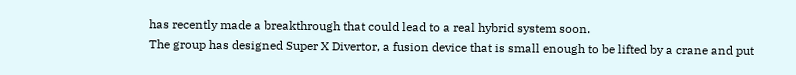has recently made a breakthrough that could lead to a real hybrid system soon.
The group has designed Super X Divertor, a fusion device that is small enough to be lifted by a crane and put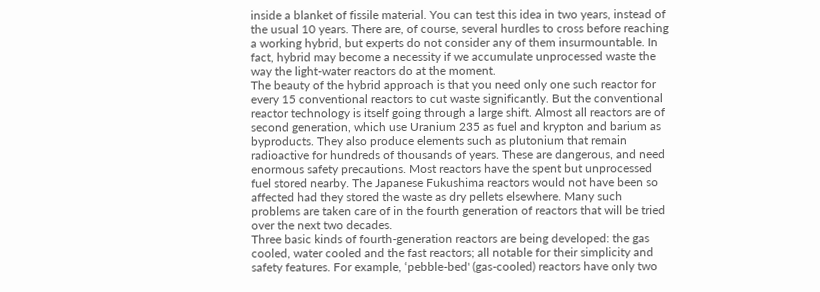inside a blanket of fissile material. You can test this idea in two years, instead of the usual 10 years. There are, of course, several hurdles to cross before reaching a working hybrid, but experts do not consider any of them insurmountable. In fact, hybrid may become a necessity if we accumulate unprocessed waste the way the light-water reactors do at the moment.
The beauty of the hybrid approach is that you need only one such reactor for every 15 conventional reactors to cut waste significantly. But the conventional reactor technology is itself going through a large shift. Almost all reactors are of second generation, which use Uranium 235 as fuel and krypton and barium as byproducts. They also produce elements such as plutonium that remain radioactive for hundreds of thousands of years. These are dangerous, and need enormous safety precautions. Most reactors have the spent but unprocessed fuel stored nearby. The Japanese Fukushima reactors would not have been so affected had they stored the waste as dry pellets elsewhere. Many such problems are taken care of in the fourth generation of reactors that will be tried over the next two decades.
Three basic kinds of fourth-generation reactors are being developed: the gas cooled, water cooled and the fast reactors; all notable for their simplicity and safety features. For example, ‘pebble-bed' (gas-cooled) reactors have only two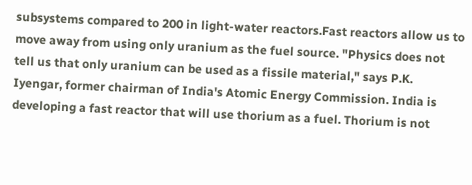subsystems compared to 200 in light-water reactors.Fast reactors allow us to move away from using only uranium as the fuel source. "Physics does not tell us that only uranium can be used as a fissile material," says P.K. Iyengar, former chairman of India's Atomic Energy Commission. India is developing a fast reactor that will use thorium as a fuel. Thorium is not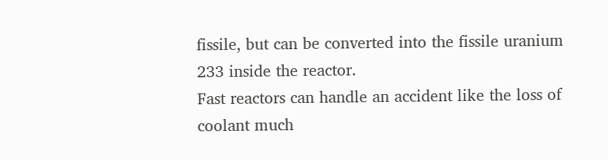fissile, but can be converted into the fissile uranium 233 inside the reactor.
Fast reactors can handle an accident like the loss of coolant much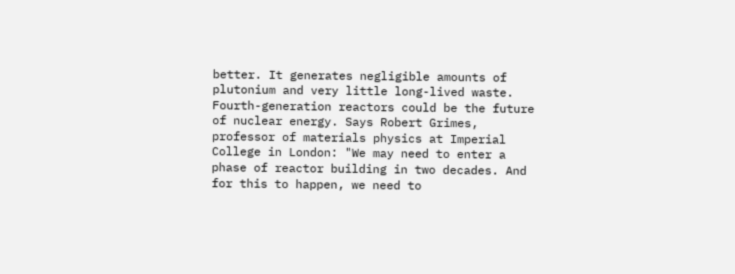better. It generates negligible amounts of plutonium and very little long-lived waste. Fourth-generation reactors could be the future of nuclear energy. Says Robert Grimes, professor of materials physics at Imperial College in London: "We may need to enter a phase of reactor building in two decades. And for this to happen, we need to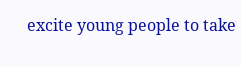excite young people to take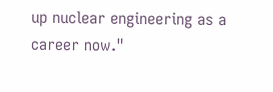up nuclear engineering as a career now."